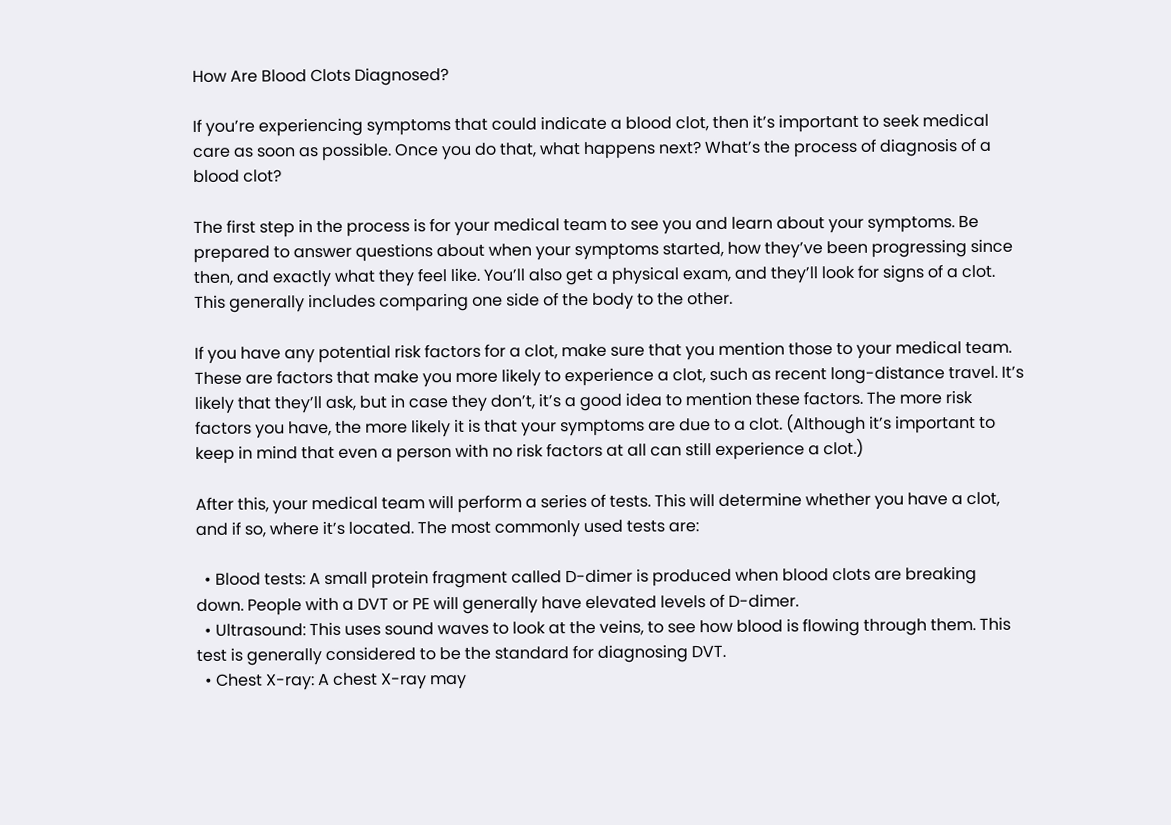How Are Blood Clots Diagnosed?

If you’re experiencing symptoms that could indicate a blood clot, then it’s important to seek medical care as soon as possible. Once you do that, what happens next? What’s the process of diagnosis of a blood clot?

The first step in the process is for your medical team to see you and learn about your symptoms. Be prepared to answer questions about when your symptoms started, how they’ve been progressing since then, and exactly what they feel like. You’ll also get a physical exam, and they’ll look for signs of a clot. This generally includes comparing one side of the body to the other.

If you have any potential risk factors for a clot, make sure that you mention those to your medical team. These are factors that make you more likely to experience a clot, such as recent long-distance travel. It’s likely that they’ll ask, but in case they don’t, it’s a good idea to mention these factors. The more risk factors you have, the more likely it is that your symptoms are due to a clot. (Although it’s important to keep in mind that even a person with no risk factors at all can still experience a clot.)

After this, your medical team will perform a series of tests. This will determine whether you have a clot, and if so, where it’s located. The most commonly used tests are:

  • Blood tests: A small protein fragment called D-dimer is produced when blood clots are breaking down. People with a DVT or PE will generally have elevated levels of D-dimer.
  • Ultrasound: This uses sound waves to look at the veins, to see how blood is flowing through them. This test is generally considered to be the standard for diagnosing DVT.
  • Chest X-ray: A chest X-ray may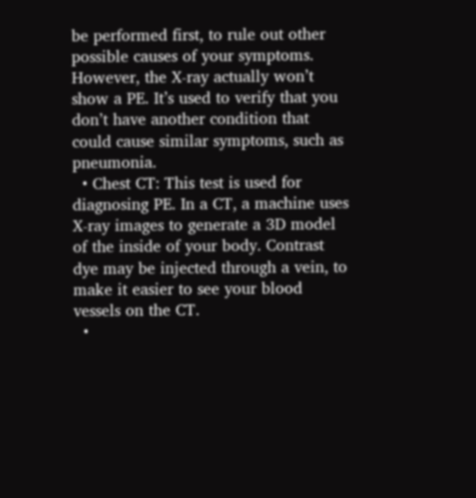be performed first, to rule out other possible causes of your symptoms. However, the X-ray actually won’t show a PE. It’s used to verify that you don’t have another condition that could cause similar symptoms, such as pneumonia.
  • Chest CT: This test is used for diagnosing PE. In a CT, a machine uses X-ray images to generate a 3D model of the inside of your body. Contrast dye may be injected through a vein, to make it easier to see your blood vessels on the CT.
  •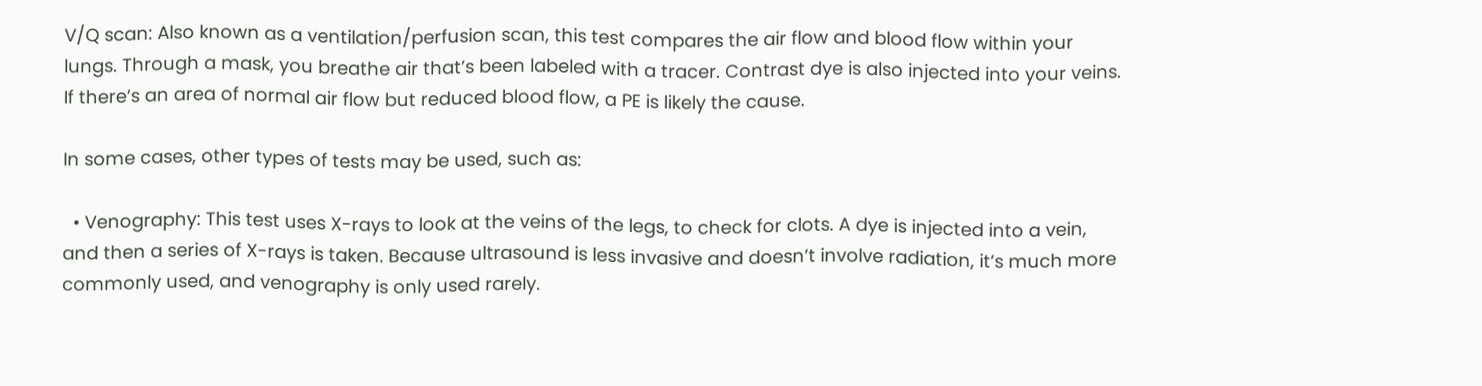V/Q scan: Also known as a ventilation/perfusion scan, this test compares the air flow and blood flow within your lungs. Through a mask, you breathe air that’s been labeled with a tracer. Contrast dye is also injected into your veins. If there’s an area of normal air flow but reduced blood flow, a PE is likely the cause.

In some cases, other types of tests may be used, such as:

  • Venography: This test uses X-rays to look at the veins of the legs, to check for clots. A dye is injected into a vein, and then a series of X-rays is taken. Because ultrasound is less invasive and doesn’t involve radiation, it’s much more commonly used, and venography is only used rarely.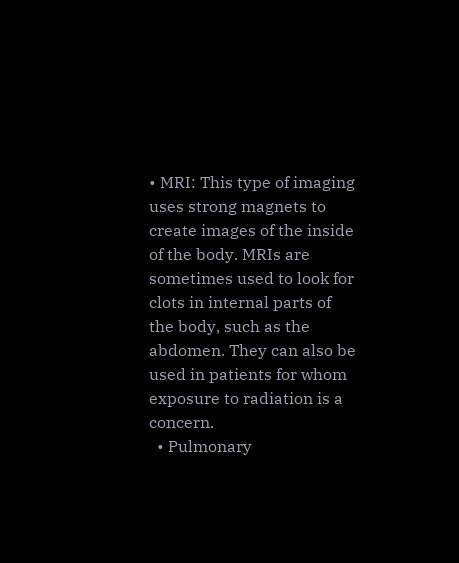• MRI: This type of imaging uses strong magnets to create images of the inside of the body. MRIs are sometimes used to look for clots in internal parts of the body, such as the abdomen. They can also be used in patients for whom exposure to radiation is a concern.
  • Pulmonary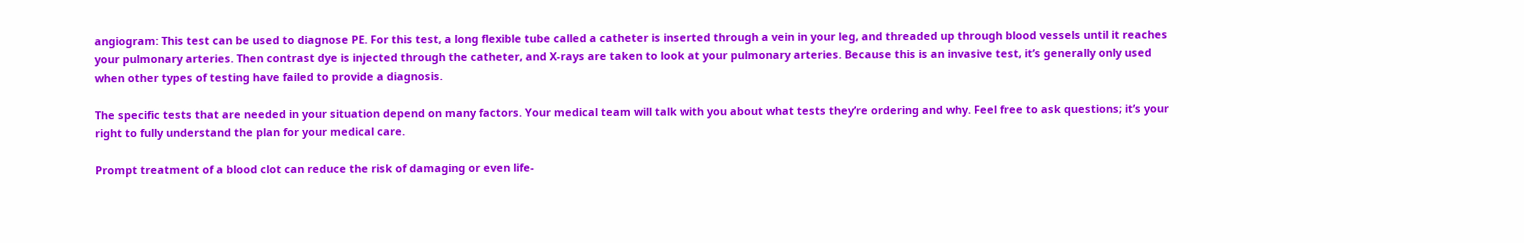angiogram: This test can be used to diagnose PE. For this test, a long flexible tube called a catheter is inserted through a vein in your leg, and threaded up through blood vessels until it reaches your pulmonary arteries. Then contrast dye is injected through the catheter, and X-rays are taken to look at your pulmonary arteries. Because this is an invasive test, it’s generally only used when other types of testing have failed to provide a diagnosis.

The specific tests that are needed in your situation depend on many factors. Your medical team will talk with you about what tests they’re ordering and why. Feel free to ask questions; it’s your right to fully understand the plan for your medical care.

Prompt treatment of a blood clot can reduce the risk of damaging or even life-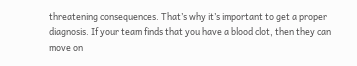threatening consequences. That’s why it’s important to get a proper diagnosis. If your team finds that you have a blood clot, then they can move on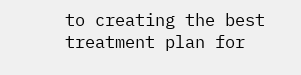to creating the best treatment plan for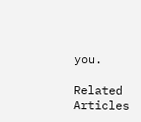you.

Related Articles